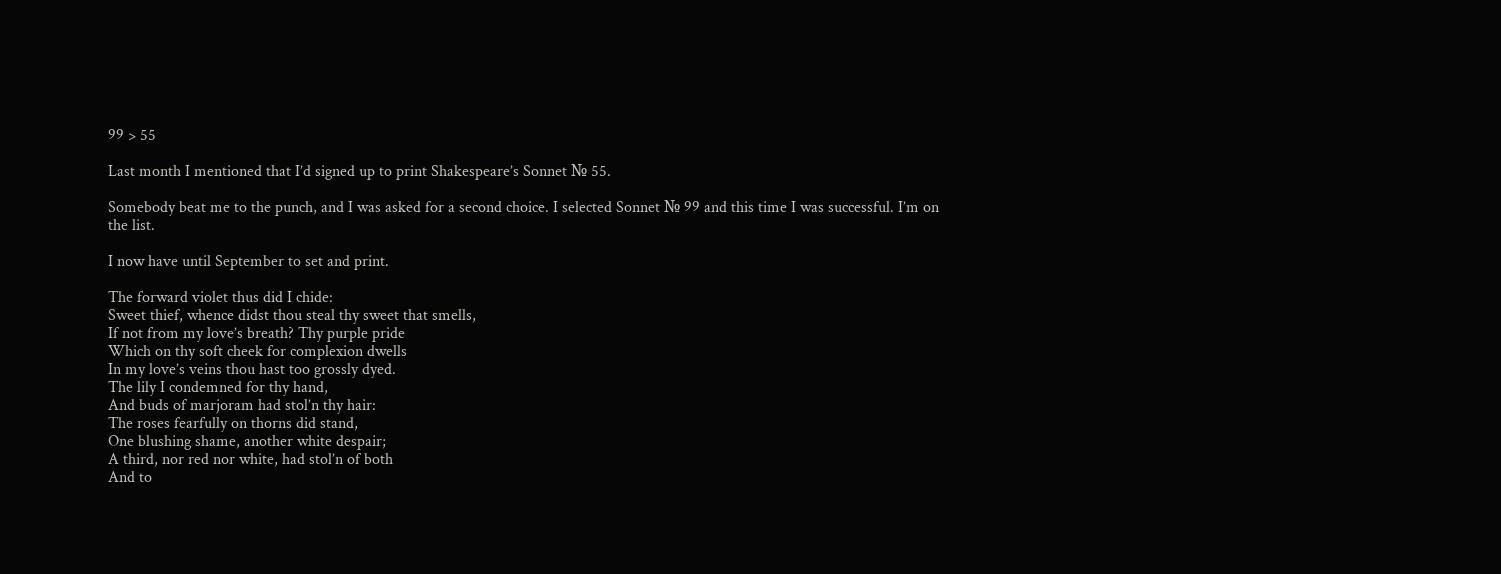99 > 55

Last month I mentioned that I’d signed up to print Shakespeare’s Sonnet № 55.

Somebody beat me to the punch, and I was asked for a second choice. I selected Sonnet № 99 and this time I was successful. I’m on the list.

I now have until September to set and print.

The forward violet thus did I chide:
Sweet thief, whence didst thou steal thy sweet that smells,
If not from my love’s breath? Thy purple pride
Which on thy soft cheek for complexion dwells
In my love’s veins thou hast too grossly dyed.
The lily I condemned for thy hand,
And buds of marjoram had stol’n thy hair:
The roses fearfully on thorns did stand,
One blushing shame, another white despair;
A third, nor red nor white, had stol’n of both
And to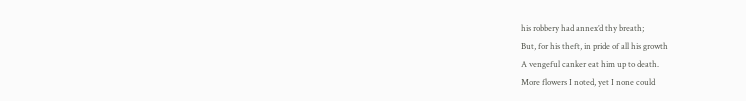his robbery had annex’d thy breath;
But, for his theft, in pride of all his growth
A vengeful canker eat him up to death.
More flowers I noted, yet I none could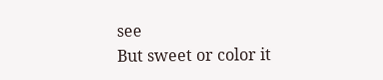see
But sweet or color it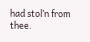had stol’n from thee.